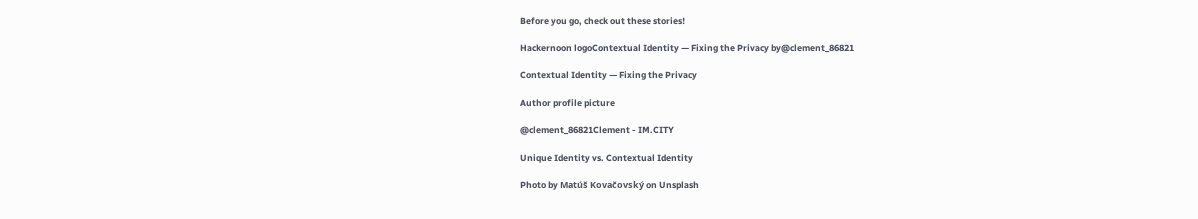Before you go, check out these stories!

Hackernoon logoContextual Identity — Fixing the Privacy by@clement_86821

Contextual Identity — Fixing the Privacy

Author profile picture

@clement_86821Clement - IM.CITY

Unique Identity vs. Contextual Identity

Photo by Matúš Kovačovský on Unsplash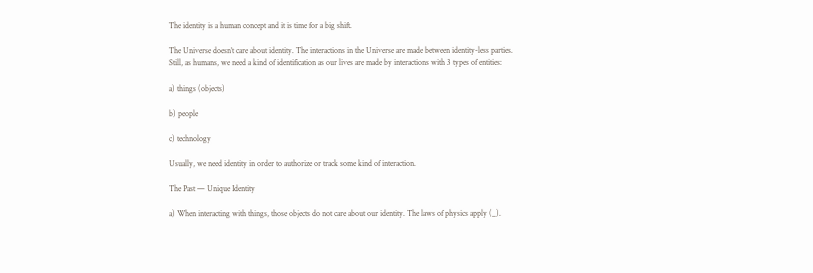The identity is a human concept and it is time for a big shift.

The Universe doesn’t care about identity. The interactions in the Universe are made between identity-less parties.
Still, as humans, we need a kind of identification as our lives are made by interactions with 3 types of entities:

a) things (objects)

b) people

c) technology

Usually, we need identity in order to authorize or track some kind of interaction.

The Past — Unique Identity

a) When interacting with things, those objects do not care about our identity. The laws of physics apply (_).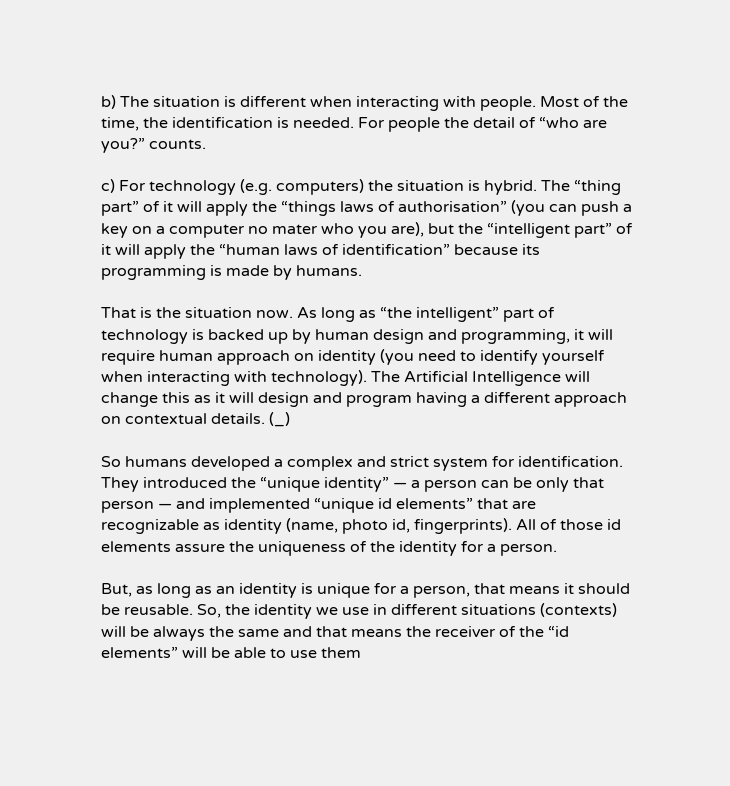b) The situation is different when interacting with people. Most of the time, the identification is needed. For people the detail of “who are you?” counts.

c) For technology (e.g. computers) the situation is hybrid. The “thing part” of it will apply the “things laws of authorisation” (you can push a key on a computer no mater who you are), but the “intelligent part” of it will apply the “human laws of identification” because its programming is made by humans.

That is the situation now. As long as “the intelligent” part of technology is backed up by human design and programming, it will require human approach on identity (you need to identify yourself when interacting with technology). The Artificial Intelligence will change this as it will design and program having a different approach on contextual details. (_)

So humans developed a complex and strict system for identification. They introduced the “unique identity” — a person can be only that person — and implemented “unique id elements” that are recognizable as identity (name, photo id, fingerprints). All of those id elements assure the uniqueness of the identity for a person.

But, as long as an identity is unique for a person, that means it should be reusable. So, the identity we use in different situations (contexts) will be always the same and that means the receiver of the “id elements” will be able to use them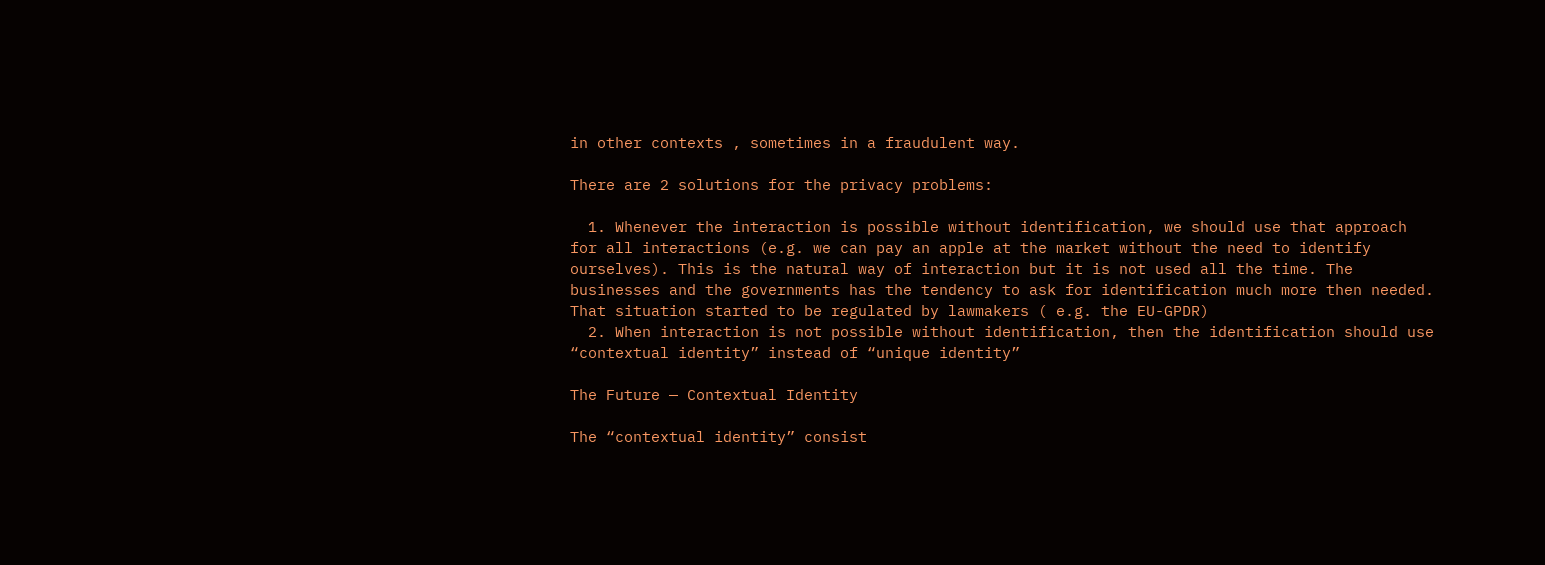in other contexts , sometimes in a fraudulent way.

There are 2 solutions for the privacy problems:

  1. Whenever the interaction is possible without identification, we should use that approach for all interactions (e.g. we can pay an apple at the market without the need to identify ourselves). This is the natural way of interaction but it is not used all the time. The businesses and the governments has the tendency to ask for identification much more then needed. That situation started to be regulated by lawmakers ( e.g. the EU-GPDR)
  2. When interaction is not possible without identification, then the identification should use “contextual identity” instead of “unique identity”

The Future — Contextual Identity

The “contextual identity” consist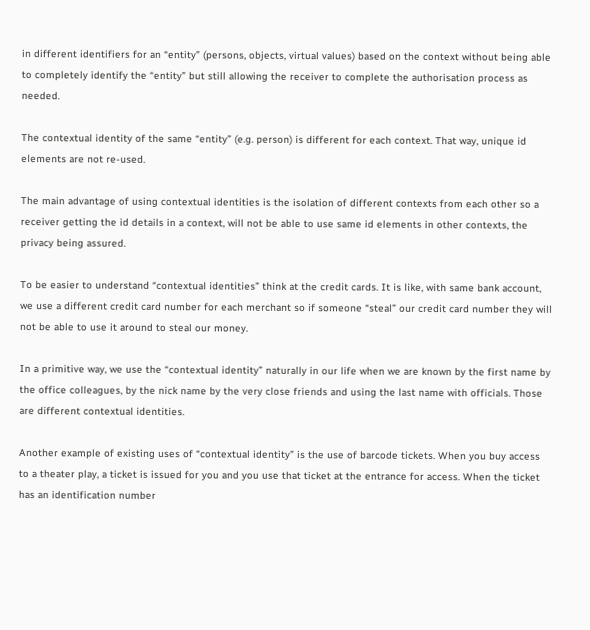in different identifiers for an “entity” (persons, objects, virtual values) based on the context without being able to completely identify the “entity” but still allowing the receiver to complete the authorisation process as needed.

The contextual identity of the same “entity” (e.g. person) is different for each context. That way, unique id elements are not re-used.

The main advantage of using contextual identities is the isolation of different contexts from each other so a receiver getting the id details in a context, will not be able to use same id elements in other contexts, the privacy being assured.

To be easier to understand “contextual identities” think at the credit cards. It is like, with same bank account, we use a different credit card number for each merchant so if someone “steal” our credit card number they will not be able to use it around to steal our money.

In a primitive way, we use the “contextual identity” naturally in our life when we are known by the first name by the office colleagues, by the nick name by the very close friends and using the last name with officials. Those are different contextual identities.

Another example of existing uses of “contextual identity” is the use of barcode tickets. When you buy access to a theater play, a ticket is issued for you and you use that ticket at the entrance for access. When the ticket has an identification number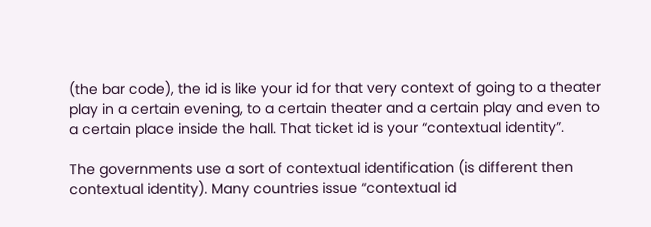(the bar code), the id is like your id for that very context of going to a theater play in a certain evening, to a certain theater and a certain play and even to a certain place inside the hall. That ticket id is your “contextual identity”.

The governments use a sort of contextual identification (is different then contextual identity). Many countries issue “contextual id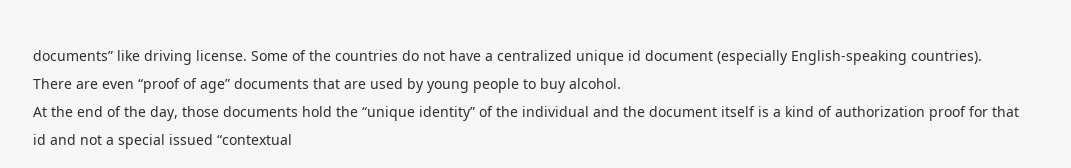documents” like driving license. Some of the countries do not have a centralized unique id document (especially English-speaking countries). There are even “proof of age” documents that are used by young people to buy alcohol.
At the end of the day, those documents hold the “unique identity” of the individual and the document itself is a kind of authorization proof for that id and not a special issued “contextual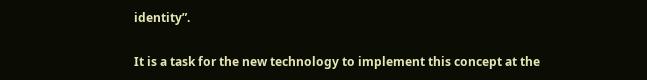identity”.

It is a task for the new technology to implement this concept at the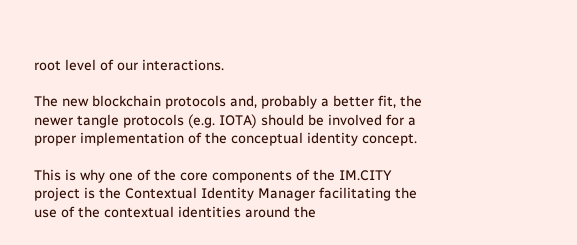root level of our interactions.

The new blockchain protocols and, probably a better fit, the newer tangle protocols (e.g. IOTA) should be involved for a proper implementation of the conceptual identity concept.

This is why one of the core components of the IM.CITY project is the Contextual Identity Manager facilitating the use of the contextual identities around the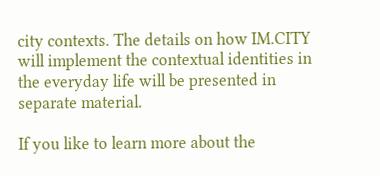city contexts. The details on how IM.CITY will implement the contextual identities in the everyday life will be presented in separate material.

If you like to learn more about the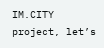IM.CITY project, let’s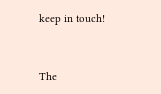keep in touch!


The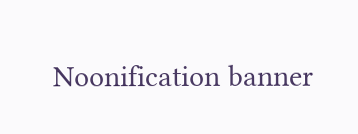Noonification banner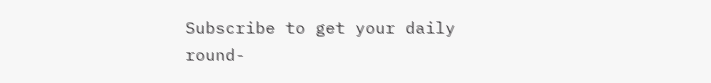Subscribe to get your daily round-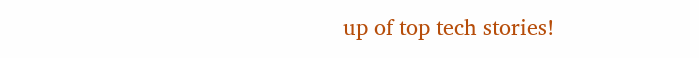up of top tech stories!